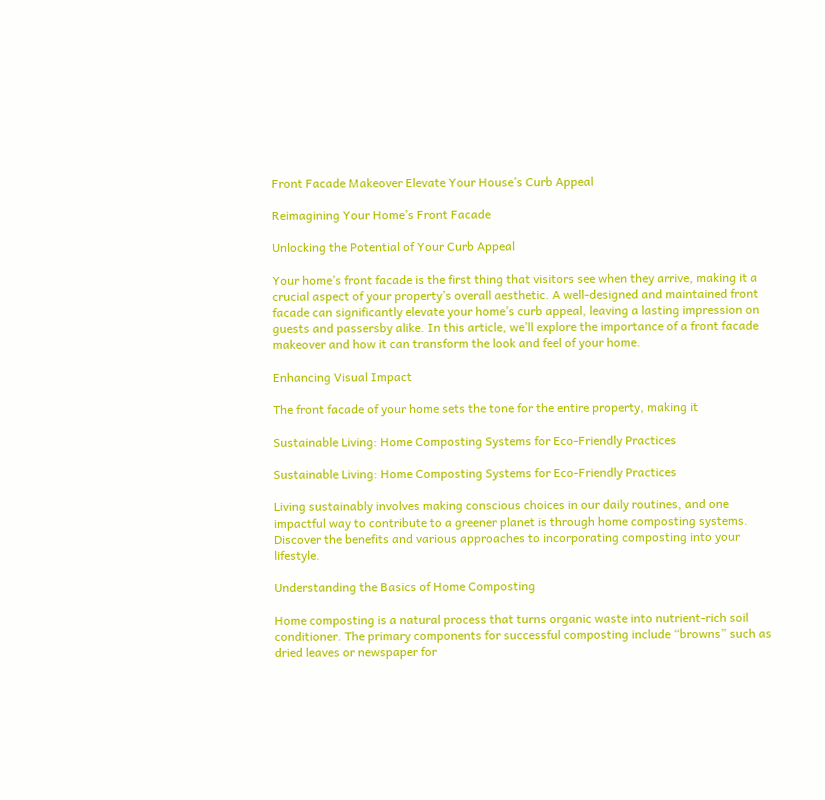Front Facade Makeover Elevate Your House’s Curb Appeal

Reimagining Your Home’s Front Facade

Unlocking the Potential of Your Curb Appeal

Your home’s front facade is the first thing that visitors see when they arrive, making it a crucial aspect of your property’s overall aesthetic. A well-designed and maintained front facade can significantly elevate your home’s curb appeal, leaving a lasting impression on guests and passersby alike. In this article, we’ll explore the importance of a front facade makeover and how it can transform the look and feel of your home.

Enhancing Visual Impact

The front facade of your home sets the tone for the entire property, making it

Sustainable Living: Home Composting Systems for Eco-Friendly Practices

Sustainable Living: Home Composting Systems for Eco-Friendly Practices

Living sustainably involves making conscious choices in our daily routines, and one impactful way to contribute to a greener planet is through home composting systems. Discover the benefits and various approaches to incorporating composting into your lifestyle.

Understanding the Basics of Home Composting

Home composting is a natural process that turns organic waste into nutrient-rich soil conditioner. The primary components for successful composting include “browns” such as dried leaves or newspaper for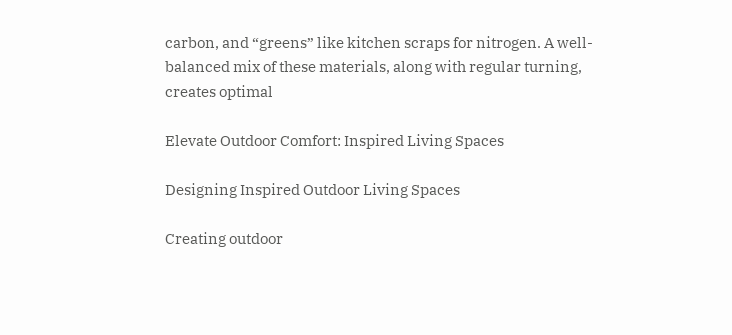carbon, and “greens” like kitchen scraps for nitrogen. A well-balanced mix of these materials, along with regular turning, creates optimal

Elevate Outdoor Comfort: Inspired Living Spaces

Designing Inspired Outdoor Living Spaces

Creating outdoor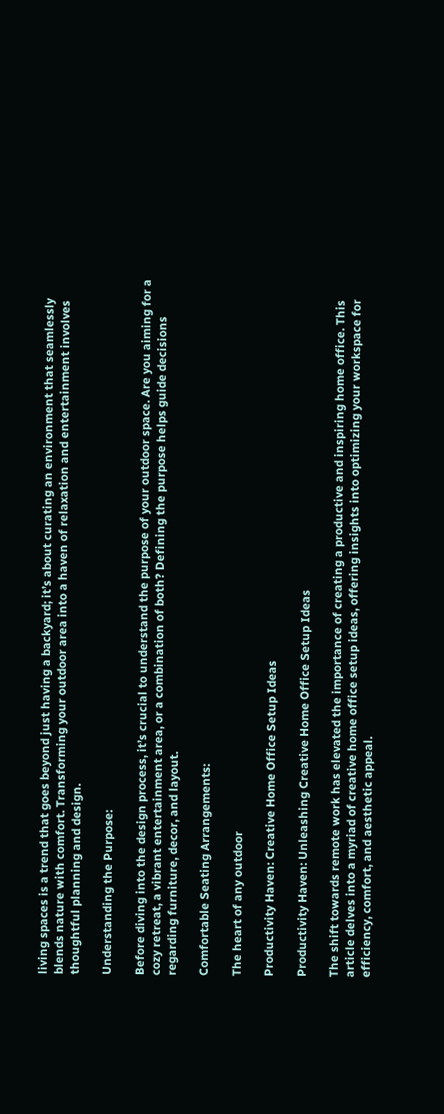living spaces is a trend that goes beyond just having a backyard; it’s about curating an environment that seamlessly blends nature with comfort. Transforming your outdoor area into a haven of relaxation and entertainment involves thoughtful planning and design.

Understanding the Purpose:

Before diving into the design process, it’s crucial to understand the purpose of your outdoor space. Are you aiming for a cozy retreat, a vibrant entertainment area, or a combination of both? Defining the purpose helps guide decisions regarding furniture, decor, and layout.

Comfortable Seating Arrangements:

The heart of any outdoor

Productivity Haven: Creative Home Office Setup Ideas

Productivity Haven: Unleashing Creative Home Office Setup Ideas

The shift towards remote work has elevated the importance of creating a productive and inspiring home office. This article delves into a myriad of creative home office setup ideas, offering insights into optimizing your workspace for efficiency, comfort, and aesthetic appeal.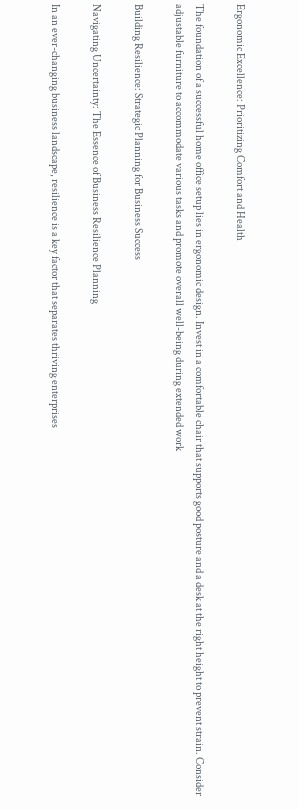Ergonomic Excellence: Prioritizing Comfort and Health

The foundation of a successful home office setup lies in ergonomic design. Invest in a comfortable chair that supports good posture and a desk at the right height to prevent strain. Consider adjustable furniture to accommodate various tasks and promote overall well-being during extended work

Building Resilience: Strategic Planning for Business Success

Navigating Uncertainty: The Essence of Business Resilience Planning

In an ever-changing business landscape, resilience is a key factor that separates thriving enterprises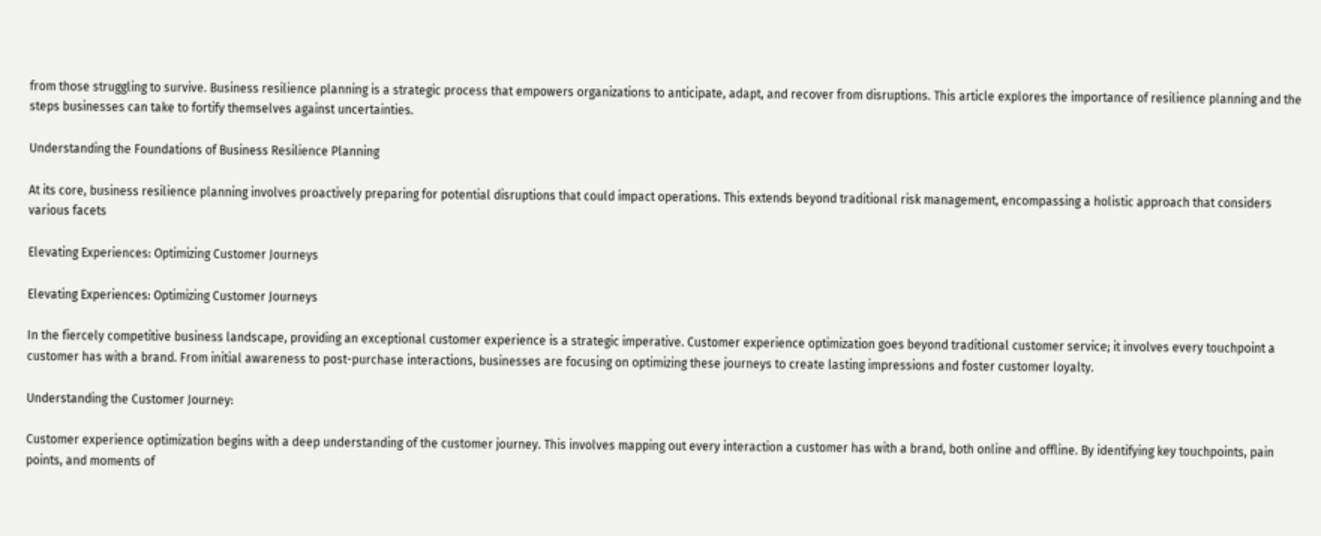from those struggling to survive. Business resilience planning is a strategic process that empowers organizations to anticipate, adapt, and recover from disruptions. This article explores the importance of resilience planning and the steps businesses can take to fortify themselves against uncertainties.

Understanding the Foundations of Business Resilience Planning

At its core, business resilience planning involves proactively preparing for potential disruptions that could impact operations. This extends beyond traditional risk management, encompassing a holistic approach that considers various facets

Elevating Experiences: Optimizing Customer Journeys

Elevating Experiences: Optimizing Customer Journeys

In the fiercely competitive business landscape, providing an exceptional customer experience is a strategic imperative. Customer experience optimization goes beyond traditional customer service; it involves every touchpoint a customer has with a brand. From initial awareness to post-purchase interactions, businesses are focusing on optimizing these journeys to create lasting impressions and foster customer loyalty.

Understanding the Customer Journey:

Customer experience optimization begins with a deep understanding of the customer journey. This involves mapping out every interaction a customer has with a brand, both online and offline. By identifying key touchpoints, pain points, and moments of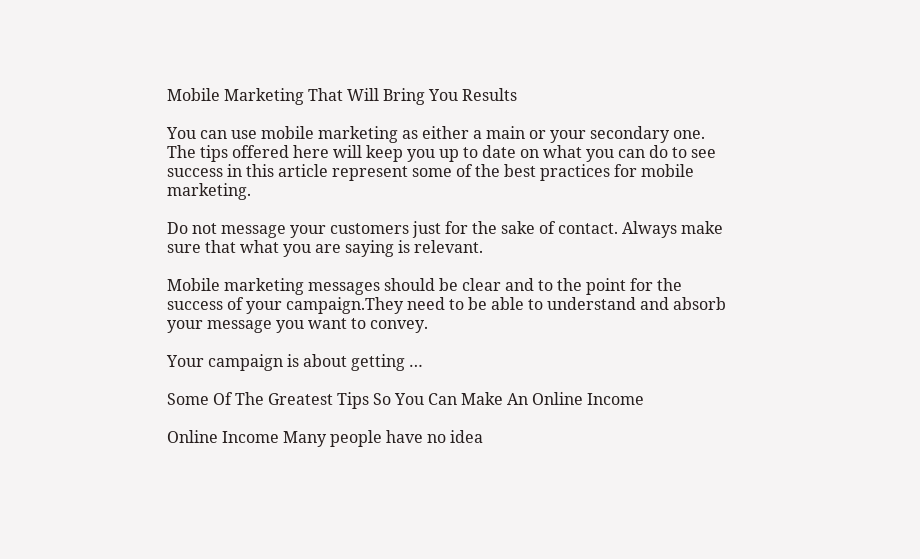Mobile Marketing That Will Bring You Results

You can use mobile marketing as either a main or your secondary one. The tips offered here will keep you up to date on what you can do to see success in this article represent some of the best practices for mobile marketing.

Do not message your customers just for the sake of contact. Always make sure that what you are saying is relevant.

Mobile marketing messages should be clear and to the point for the success of your campaign.They need to be able to understand and absorb your message you want to convey.

Your campaign is about getting …

Some Of The Greatest Tips So You Can Make An Online Income

Online Income Many people have no idea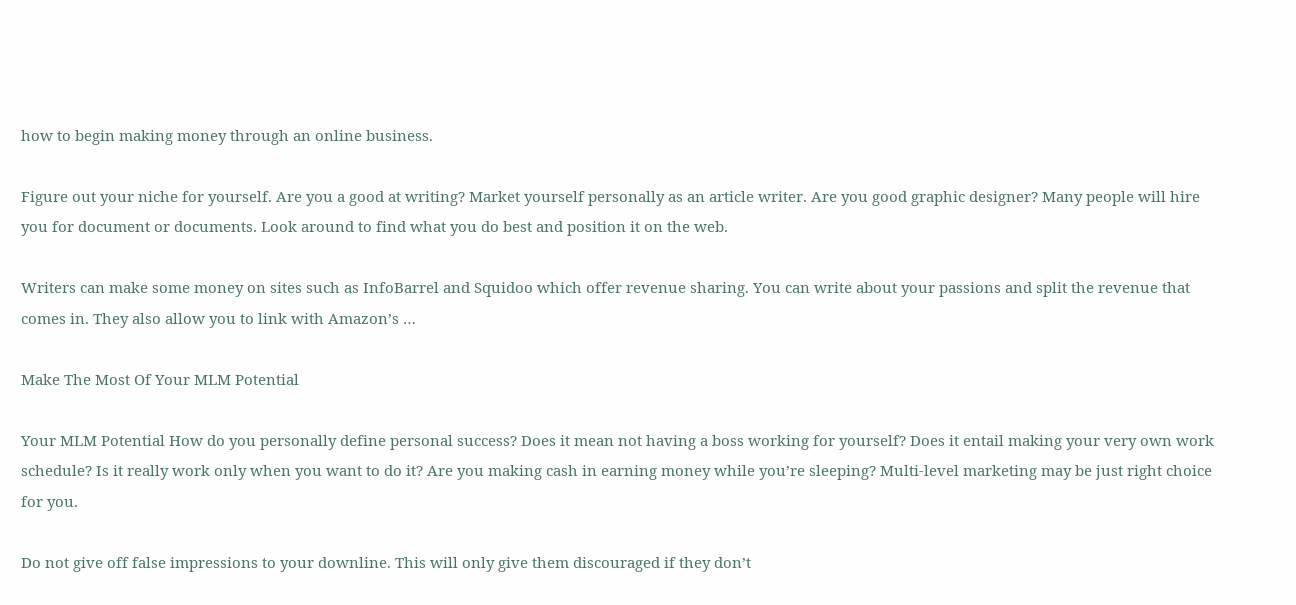how to begin making money through an online business.

Figure out your niche for yourself. Are you a good at writing? Market yourself personally as an article writer. Are you good graphic designer? Many people will hire you for document or documents. Look around to find what you do best and position it on the web.

Writers can make some money on sites such as InfoBarrel and Squidoo which offer revenue sharing. You can write about your passions and split the revenue that comes in. They also allow you to link with Amazon’s …

Make The Most Of Your MLM Potential

Your MLM Potential How do you personally define personal success? Does it mean not having a boss working for yourself? Does it entail making your very own work schedule? Is it really work only when you want to do it? Are you making cash in earning money while you’re sleeping? Multi-level marketing may be just right choice for you.

Do not give off false impressions to your downline. This will only give them discouraged if they don’t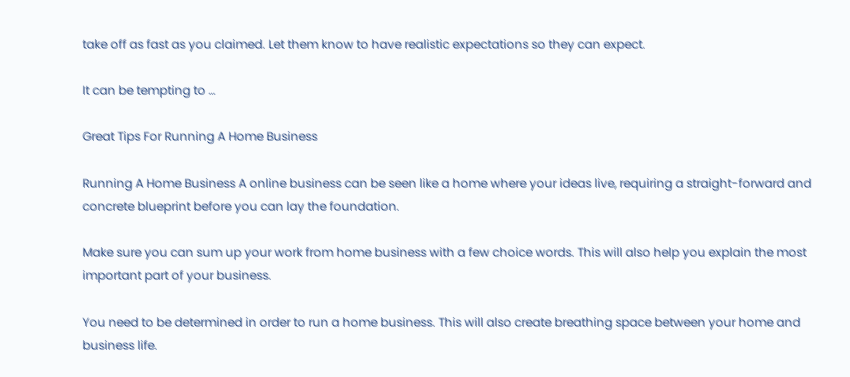take off as fast as you claimed. Let them know to have realistic expectations so they can expect.

It can be tempting to …

Great Tips For Running A Home Business

Running A Home Business A online business can be seen like a home where your ideas live, requiring a straight-forward and concrete blueprint before you can lay the foundation.

Make sure you can sum up your work from home business with a few choice words. This will also help you explain the most important part of your business.

You need to be determined in order to run a home business. This will also create breathing space between your home and business life.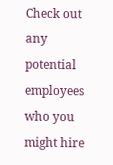Check out any potential employees who you might hire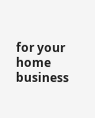for your home business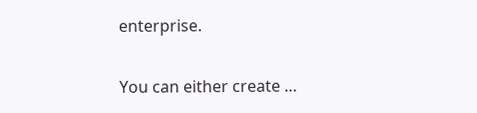enterprise.

You can either create …